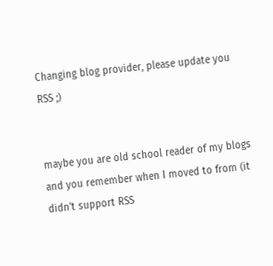Changing blog provider, please update you RSS ;)


maybe you are old school reader of my blogs and you remember when I moved to from (it didn’t support RSS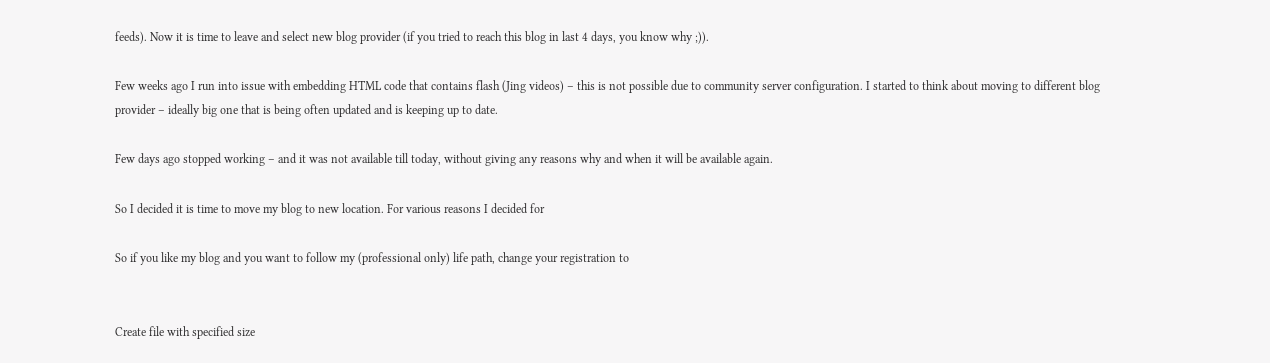feeds). Now it is time to leave and select new blog provider (if you tried to reach this blog in last 4 days, you know why ;)).

Few weeks ago I run into issue with embedding HTML code that contains flash (Jing videos) – this is not possible due to community server configuration. I started to think about moving to different blog provider – ideally big one that is being often updated and is keeping up to date.

Few days ago stopped working – and it was not available till today, without giving any reasons why and when it will be available again.

So I decided it is time to move my blog to new location. For various reasons I decided for

So if you like my blog and you want to follow my (professional only) life path, change your registration to


Create file with specified size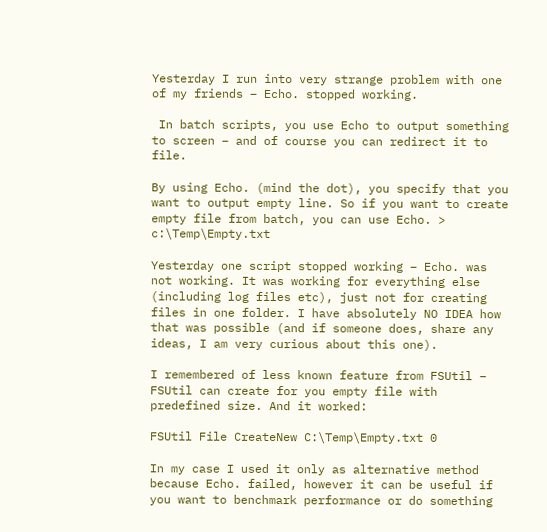Yesterday I run into very strange problem with one of my friends – Echo. stopped working.

 In batch scripts, you use Echo to output something to screen – and of course you can redirect it to file.

By using Echo. (mind the dot), you specify that you want to output empty line. So if you want to create empty file from batch, you can use Echo. > c:\Temp\Empty.txt

Yesterday one script stopped working – Echo. was not working. It was working for everything else (including log files etc), just not for creating files in one folder. I have absolutely NO IDEA how that was possible (and if someone does, share any ideas, I am very curious about this one).

I remembered of less known feature from FSUtil – FSUtil can create for you empty file with predefined size. And it worked:

FSUtil File CreateNew C:\Temp\Empty.txt 0

In my case I used it only as alternative method because Echo. failed, however it can be useful if you want to benchmark performance or do something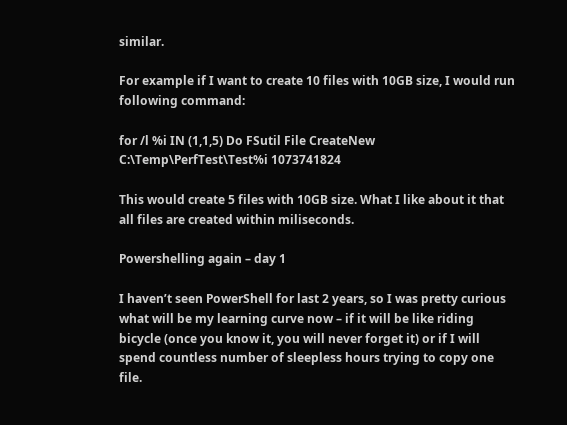similar.

For example if I want to create 10 files with 10GB size, I would run following command:

for /l %i IN (1,1,5) Do FSutil File CreateNew C:\Temp\PerfTest\Test%i 1073741824

This would create 5 files with 10GB size. What I like about it that all files are created within miliseconds.

Powershelling again – day 1

I haven’t seen PowerShell for last 2 years, so I was pretty curious what will be my learning curve now – if it will be like riding bicycle (once you know it, you will never forget it) or if I will spend countless number of sleepless hours trying to copy one file.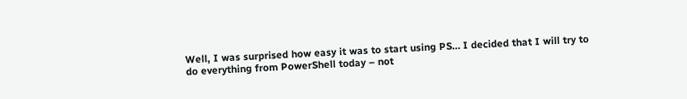Well, I was surprised how easy it was to start using PS… I decided that I will try to do everything from PowerShell today – not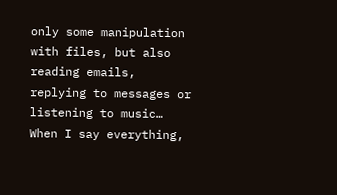only some manipulation with files, but also reading emails, replying to messages or listening to music… When I say everything,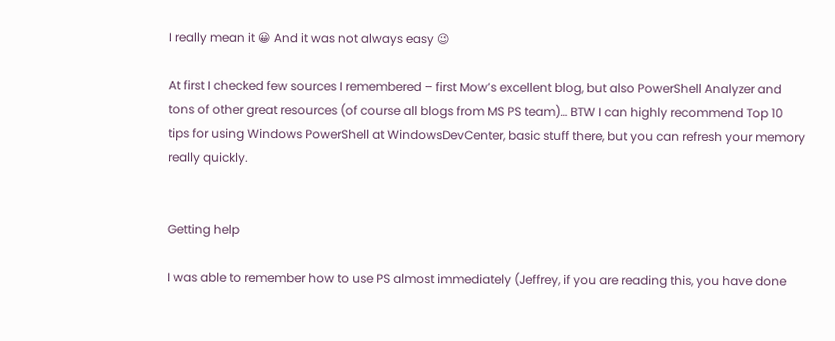I really mean it 😀 And it was not always easy 😉

At first I checked few sources I remembered – first Mow’s excellent blog, but also PowerShell Analyzer and tons of other great resources (of course all blogs from MS PS team)… BTW I can highly recommend Top 10 tips for using Windows PowerShell at WindowsDevCenter, basic stuff there, but you can refresh your memory really quickly.


Getting help

I was able to remember how to use PS almost immediately (Jeffrey, if you are reading this, you have done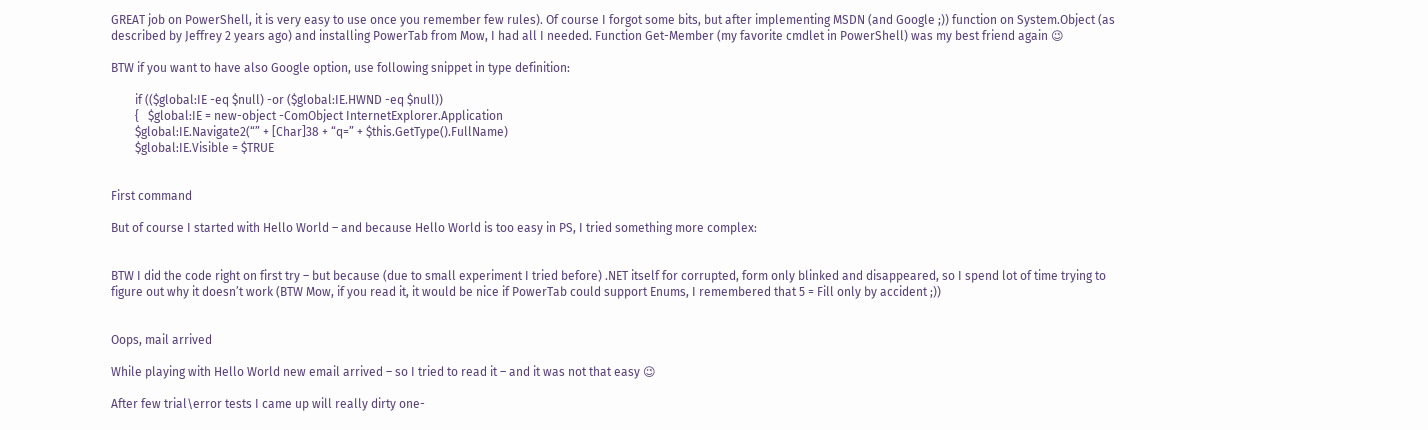GREAT job on PowerShell, it is very easy to use once you remember few rules). Of course I forgot some bits, but after implementing MSDN (and Google ;)) function on System.Object (as described by Jeffrey 2 years ago) and installing PowerTab from Mow, I had all I needed. Function Get-Member (my favorite cmdlet in PowerShell) was my best friend again 😉

BTW if you want to have also Google option, use following snippet in type definition:

        if (($global:IE -eq $null) -or ($global:IE.HWND -eq $null))
        {   $global:IE = new-object -ComObject InternetExplorer.Application
        $global:IE.Navigate2(“” + [Char]38 + “q=” + $this.GetType().FullName)
        $global:IE.Visible = $TRUE


First command

But of course I started with Hello World – and because Hello World is too easy in PS, I tried something more complex:


BTW I did the code right on first try – but because (due to small experiment I tried before) .NET itself for corrupted, form only blinked and disappeared, so I spend lot of time trying to figure out why it doesn’t work (BTW Mow, if you read it, it would be nice if PowerTab could support Enums, I remembered that 5 = Fill only by accident ;))


Oops, mail arrived

While playing with Hello World new email arrived – so I tried to read it – and it was not that easy 😉

After few trial\error tests I came up will really dirty one-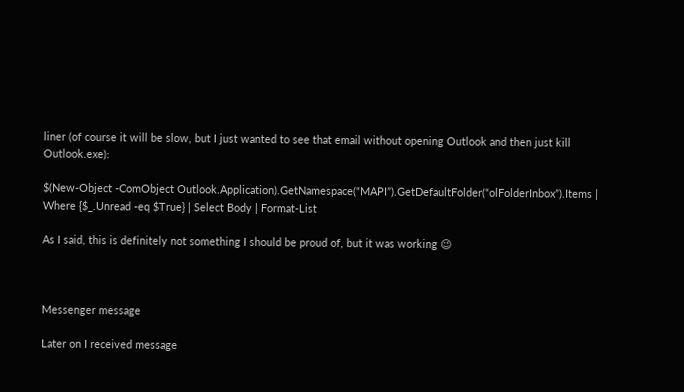liner (of course it will be slow, but I just wanted to see that email without opening Outlook and then just kill Outlook.exe):

$(New-Object -ComObject Outlook.Application).GetNamespace(“MAPI”).GetDefaultFolder(“olFolderInbox”).Items | Where {$_.Unread -eq $True} | Select Body | Format-List

As I said, this is definitely not something I should be proud of, but it was working 😉



Messenger message

Later on I received message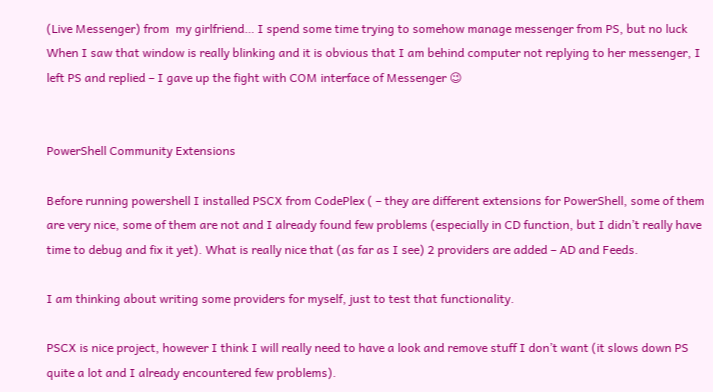(Live Messenger) from  my girlfriend… I spend some time trying to somehow manage messenger from PS, but no luck  When I saw that window is really blinking and it is obvious that I am behind computer not replying to her messenger, I left PS and replied – I gave up the fight with COM interface of Messenger 😉


PowerShell Community Extensions

Before running powershell I installed PSCX from CodePlex ( – they are different extensions for PowerShell, some of them are very nice, some of them are not and I already found few problems (especially in CD function, but I didn’t really have time to debug and fix it yet). What is really nice that (as far as I see) 2 providers are added – AD and Feeds.

I am thinking about writing some providers for myself, just to test that functionality.

PSCX is nice project, however I think I will really need to have a look and remove stuff I don’t want (it slows down PS quite a lot and I already encountered few problems).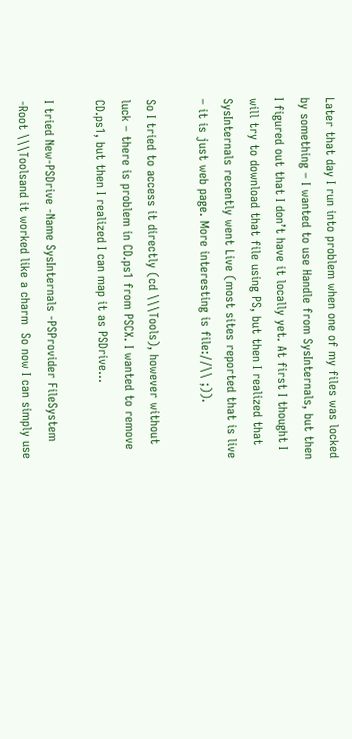Later that day I run into problem when one of my files was locked by something – I wanted to use Handle from SysInternals, but then I figured out that I don’t have it locally yet. At first I thought I will try to download that file using PS, but then I realized that SysInternals recently went Live (most sites reported that is live – it is just web page. More interesting is file://\\ ;)).

So I tried to access it directly (cd \\\Tools), however without luck – there is problem in CD.ps1 from PSCX. I wanted to remove CD.ps1, but then I realized I can map it as PSDrive…

I tried New-PSDrive -Name SysInternals -PSProvider FileSystem -Root \\\Toolsand it worked like a charm  So now I can simply use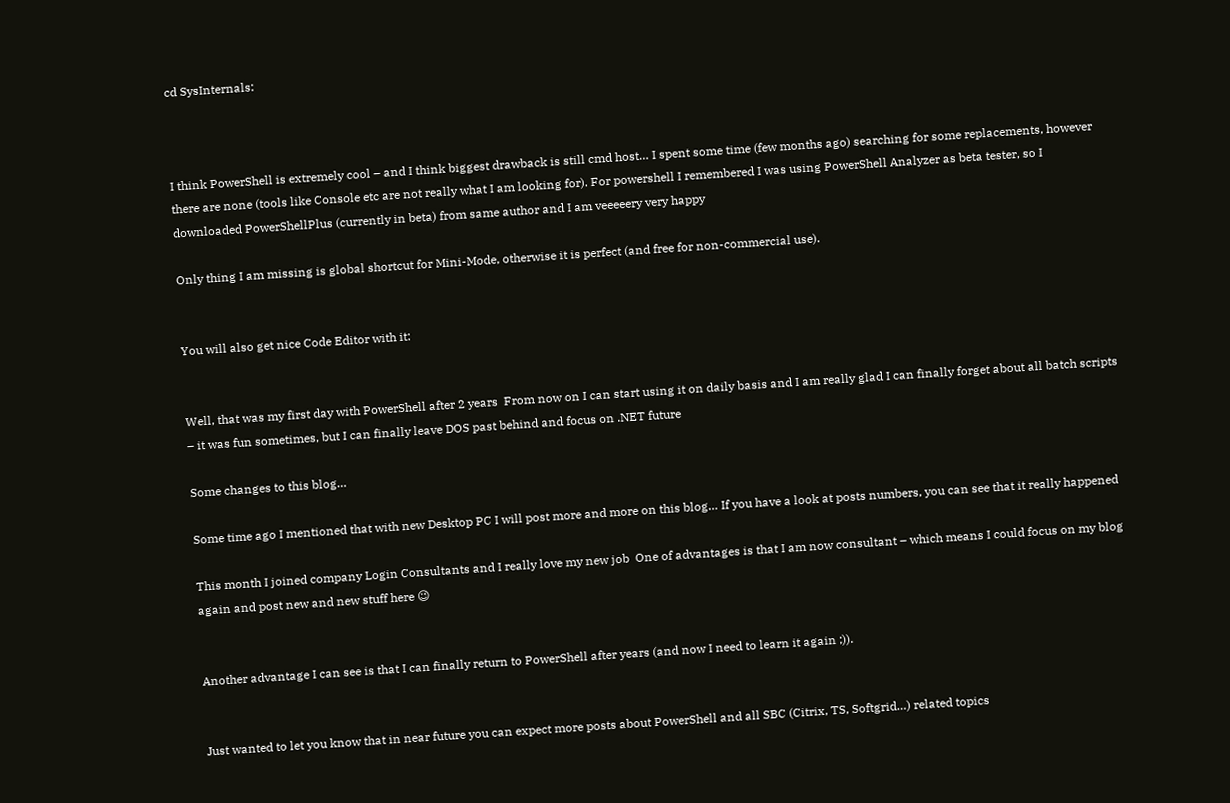cd SysInternals:



I think PowerShell is extremely cool – and I think biggest drawback is still cmd host… I spent some time (few months ago) searching for some replacements, however there are none (tools like Console etc are not really what I am looking for). For powershell I remembered I was using PowerShell Analyzer as beta tester, so I downloaded PowerShellPlus (currently in beta) from same author and I am veeeeery very happy

Only thing I am missing is global shortcut for Mini-Mode, otherwise it is perfect (and free for non-commercial use).


You will also get nice Code Editor with it:


Well, that was my first day with PowerShell after 2 years  From now on I can start using it on daily basis and I am really glad I can finally forget about all batch scripts – it was fun sometimes, but I can finally leave DOS past behind and focus on .NET future

Some changes to this blog…

Some time ago I mentioned that with new Desktop PC I will post more and more on this blog… If you have a look at posts numbers, you can see that it really happened

This month I joined company Login Consultants and I really love my new job  One of advantages is that I am now consultant – which means I could focus on my blog again and post new and new stuff here 😉


Another advantage I can see is that I can finally return to PowerShell after years (and now I need to learn it again ;)).


Just wanted to let you know that in near future you can expect more posts about PowerShell and all SBC (Citrix, TS, Softgrid…) related topics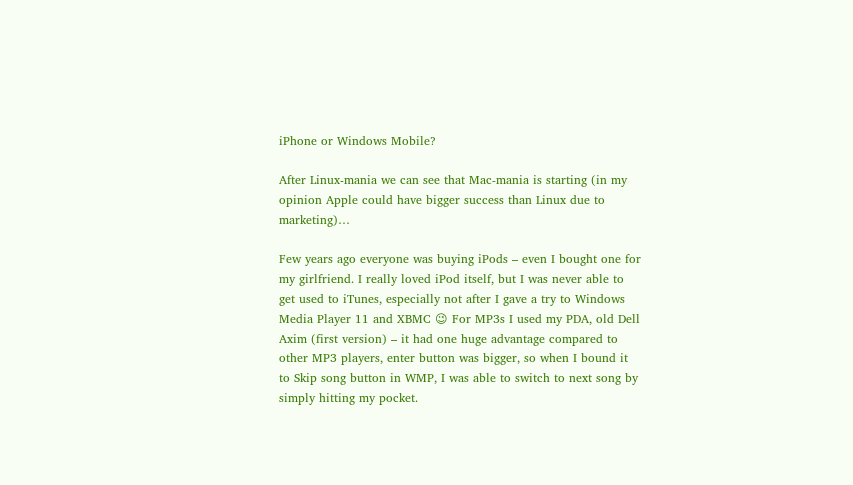iPhone or Windows Mobile?

After Linux-mania we can see that Mac-mania is starting (in my opinion Apple could have bigger success than Linux due to marketing)…

Few years ago everyone was buying iPods – even I bought one for my girlfriend. I really loved iPod itself, but I was never able to get used to iTunes, especially not after I gave a try to Windows Media Player 11 and XBMC 😉 For MP3s I used my PDA, old Dell Axim (first version) – it had one huge advantage compared to other MP3 players, enter button was bigger, so when I bound it to Skip song button in WMP, I was able to switch to next song by simply hitting my pocket.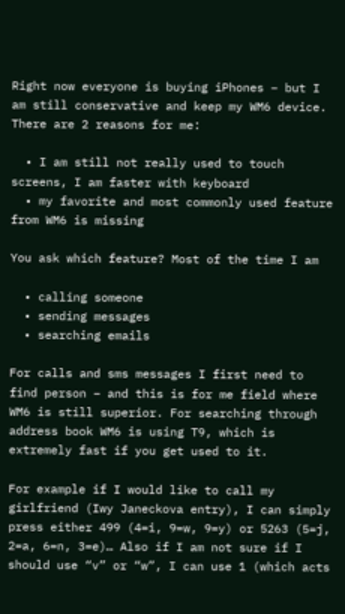Right now everyone is buying iPhones – but I am still conservative and keep my WM6 device. There are 2 reasons for me:

  • I am still not really used to touch screens, I am faster with keyboard
  • my favorite and most commonly used feature from WM6 is missing

You ask which feature? Most of the time I am

  • calling someone
  • sending messages
  • searching emails

For calls and sms messages I first need to find person – and this is for me field where WM6 is still superior. For searching through address book WM6 is using T9, which is extremely fast if you get used to it.

For example if I would like to call my girlfriend (Iwy Janeckova entry), I can simply press either 499 (4=i, 9=w, 9=y) or 5263 (5=j, 2=a, 6=n, 3=e)… Also if I am not sure if I should use “v” or “w”, I can use 1 (which acts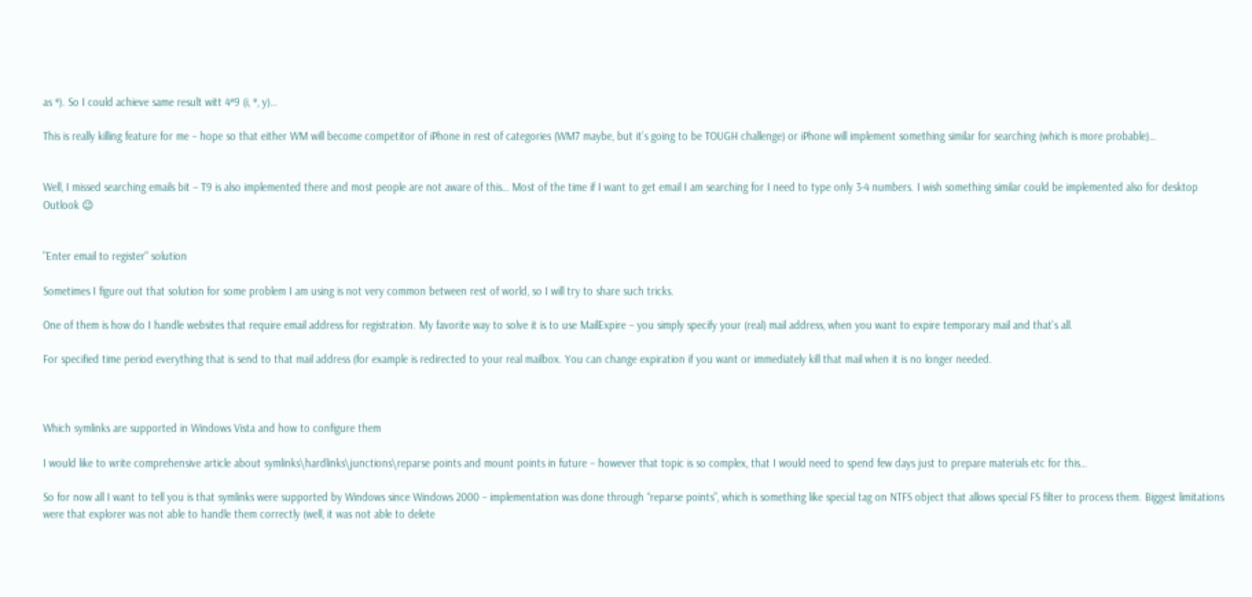as *). So I could achieve same result witt 4*9 (i, *, y)…

This is really killing feature for me – hope so that either WM will become competitor of iPhone in rest of categories (WM7 maybe, but it’s going to be TOUGH challenge) or iPhone will implement something similar for searching (which is more probable)…


Well, I missed searching emails bit – T9 is also implemented there and most people are not aware of this… Most of the time if I want to get email I am searching for I need to type only 3-4 numbers. I wish something similar could be implemented also for desktop Outlook 😉


"Enter email to register" solution

Sometimes I figure out that solution for some problem I am using is not very common between rest of world, so I will try to share such tricks.

One of them is how do I handle websites that require email address for registration. My favorite way to solve it is to use MailExpire – you simply specify your (real) mail address, when you want to expire temporary mail and that’s all.

For specified time period everything that is send to that mail address (for example is redirected to your real mailbox. You can change expiration if you want or immediately kill that mail when it is no longer needed.



Which symlinks are supported in Windows Vista and how to configure them

I would like to write comprehensive article about symlinks\hardlinks\junctions\reparse points and mount points in future – however that topic is so complex, that I would need to spend few days just to prepare materials etc for this…

So for now all I want to tell you is that symlinks were supported by Windows since Windows 2000 – implementation was done through “reparse points”, which is something like special tag on NTFS object that allows special FS filter to process them. Biggest limitations were that explorer was not able to handle them correctly (well, it was not able to delete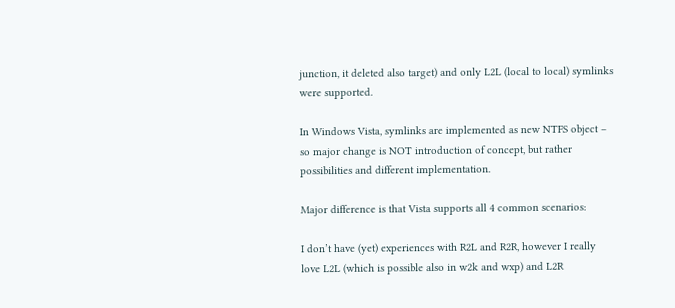junction, it deleted also target) and only L2L (local to local) symlinks were supported.

In Windows Vista, symlinks are implemented as new NTFS object – so major change is NOT introduction of concept, but rather possibilities and different implementation.

Major difference is that Vista supports all 4 common scenarios:

I don’t have (yet) experiences with R2L and R2R, however I really love L2L (which is possible also in w2k and wxp) and L2R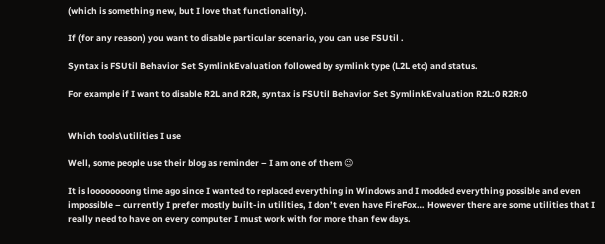(which is something new, but I love that functionality).

If (for any reason) you want to disable particular scenario, you can use FSUtil .

Syntax is FSUtil Behavior Set SymlinkEvaluation followed by symlink type (L2L etc) and status.

For example if I want to disable R2L and R2R, syntax is FSUtil Behavior Set SymlinkEvaluation R2L:0 R2R:0


Which tools\utilities I use

Well, some people use their blog as reminder – I am one of them 😉

It is loooooooong time ago since I wanted to replaced everything in Windows and I modded everything possible and even impossible – currently I prefer mostly built-in utilities, I don’t even have FireFox… However there are some utilities that I really need to have on every computer I must work with for more than few days.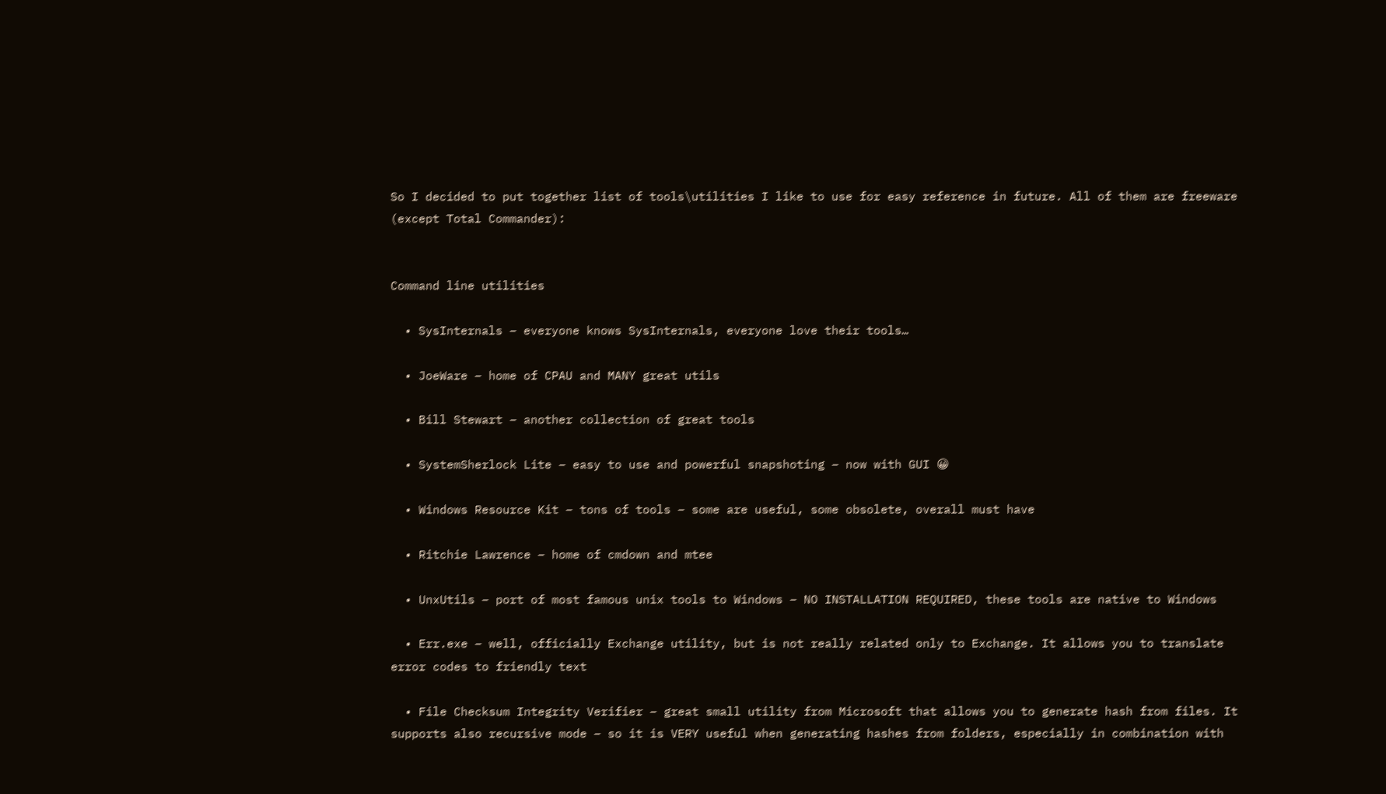So I decided to put together list of tools\utilities I like to use for easy reference in future. All of them are freeware (except Total Commander):


Command line utilities

  • SysInternals – everyone knows SysInternals, everyone love their tools…

  • JoeWare – home of CPAU and MANY great utils

  • Bill Stewart – another collection of great tools

  • SystemSherlock Lite – easy to use and powerful snapshoting – now with GUI 😀

  • Windows Resource Kit – tons of tools – some are useful, some obsolete, overall must have

  • Ritchie Lawrence – home of cmdown and mtee

  • UnxUtils – port of most famous unix tools to Windows – NO INSTALLATION REQUIRED, these tools are native to Windows

  • Err.exe – well, officially Exchange utility, but is not really related only to Exchange. It allows you to translate error codes to friendly text

  • File Checksum Integrity Verifier – great small utility from Microsoft that allows you to generate hash from files. It supports also recursive mode – so it is VERY useful when generating hashes from folders, especially in combination with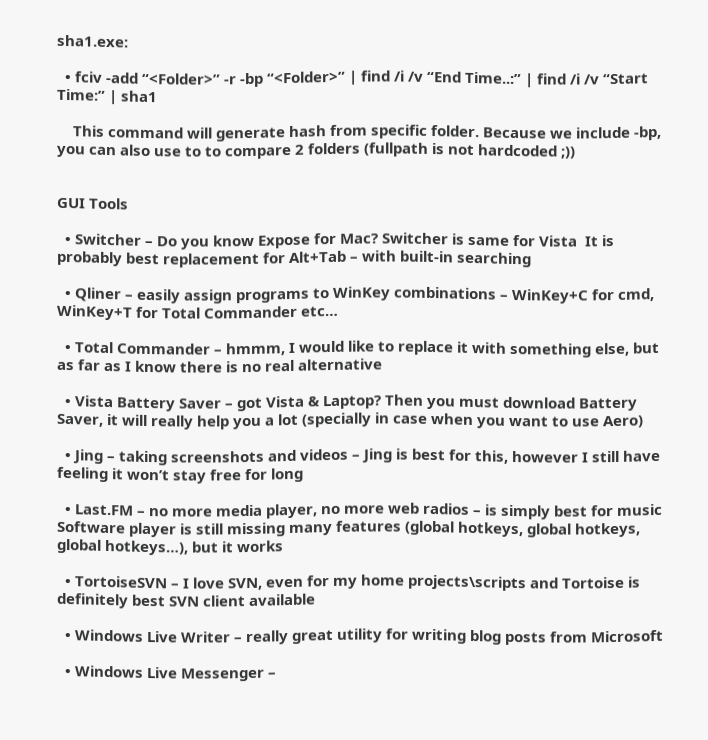sha1.exe:

  • fciv -add “<Folder>” -r -bp “<Folder>” | find /i /v “End Time..:” | find /i /v “Start Time:” | sha1

    This command will generate hash from specific folder. Because we include -bp, you can also use to to compare 2 folders (fullpath is not hardcoded ;))


GUI Tools

  • Switcher – Do you know Expose for Mac? Switcher is same for Vista  It is probably best replacement for Alt+Tab – with built-in searching

  • Qliner – easily assign programs to WinKey combinations – WinKey+C for cmd, WinKey+T for Total Commander etc…

  • Total Commander – hmmm, I would like to replace it with something else, but as far as I know there is no real alternative

  • Vista Battery Saver – got Vista & Laptop? Then you must download Battery Saver, it will really help you a lot (specially in case when you want to use Aero)

  • Jing – taking screenshots and videos – Jing is best for this, however I still have feeling it won’t stay free for long

  • Last.FM – no more media player, no more web radios – is simply best for music  Software player is still missing many features (global hotkeys, global hotkeys, global hotkeys…), but it works

  • TortoiseSVN – I love SVN, even for my home projects\scripts and Tortoise is definitely best SVN client available

  • Windows Live Writer – really great utility for writing blog posts from Microsoft

  • Windows Live Messenger –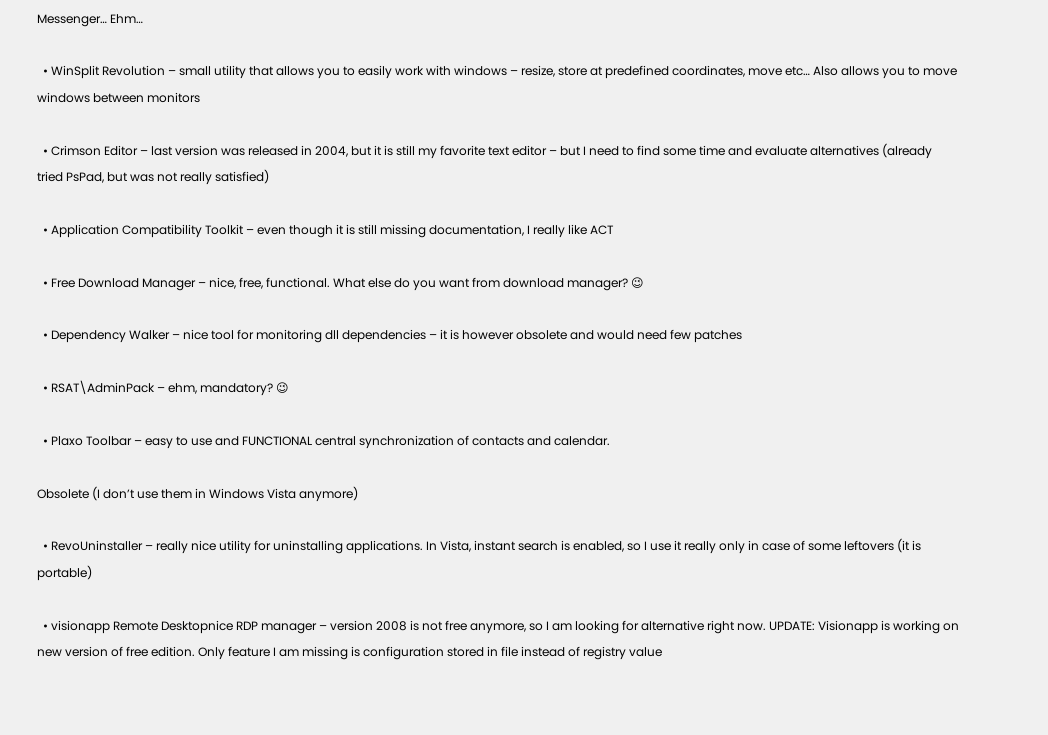Messenger… Ehm…

  • WinSplit Revolution – small utility that allows you to easily work with windows – resize, store at predefined coordinates, move etc… Also allows you to move windows between monitors

  • Crimson Editor – last version was released in 2004, but it is still my favorite text editor – but I need to find some time and evaluate alternatives (already tried PsPad, but was not really satisfied)

  • Application Compatibility Toolkit – even though it is still missing documentation, I really like ACT

  • Free Download Manager – nice, free, functional. What else do you want from download manager? 😉

  • Dependency Walker – nice tool for monitoring dll dependencies – it is however obsolete and would need few patches

  • RSAT\AdminPack – ehm, mandatory? 😉

  • Plaxo Toolbar – easy to use and FUNCTIONAL central synchronization of contacts and calendar.

Obsolete (I don’t use them in Windows Vista anymore)

  • RevoUninstaller – really nice utility for uninstalling applications. In Vista, instant search is enabled, so I use it really only in case of some leftovers (it is portable)

  • visionapp Remote Desktopnice RDP manager – version 2008 is not free anymore, so I am looking for alternative right now. UPDATE: Visionapp is working on new version of free edition. Only feature I am missing is configuration stored in file instead of registry value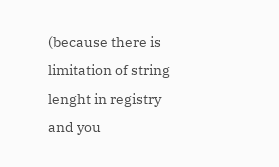(because there is limitation of string lenght in registry and you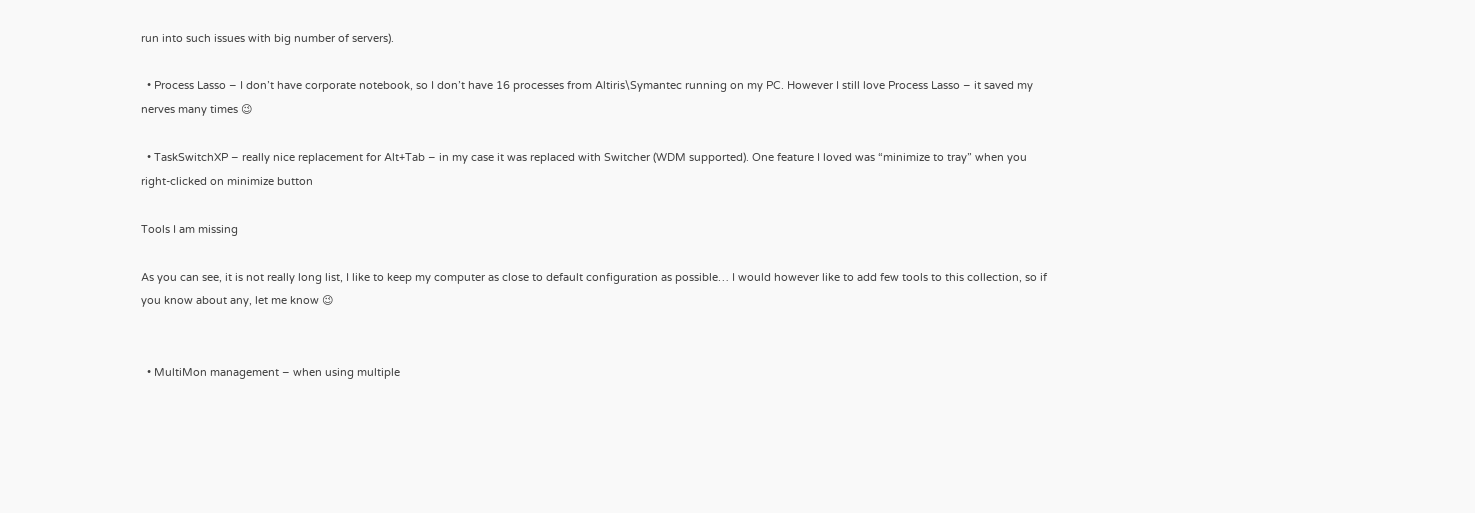run into such issues with big number of servers).

  • Process Lasso – I don’t have corporate notebook, so I don’t have 16 processes from Altiris\Symantec running on my PC. However I still love Process Lasso – it saved my nerves many times 😉

  • TaskSwitchXP – really nice replacement for Alt+Tab – in my case it was replaced with Switcher (WDM supported). One feature I loved was “minimize to tray” when you right-clicked on minimize button

Tools I am missing

As you can see, it is not really long list, I like to keep my computer as close to default configuration as possible… I would however like to add few tools to this collection, so if you know about any, let me know 😉


  • MultiMon management – when using multiple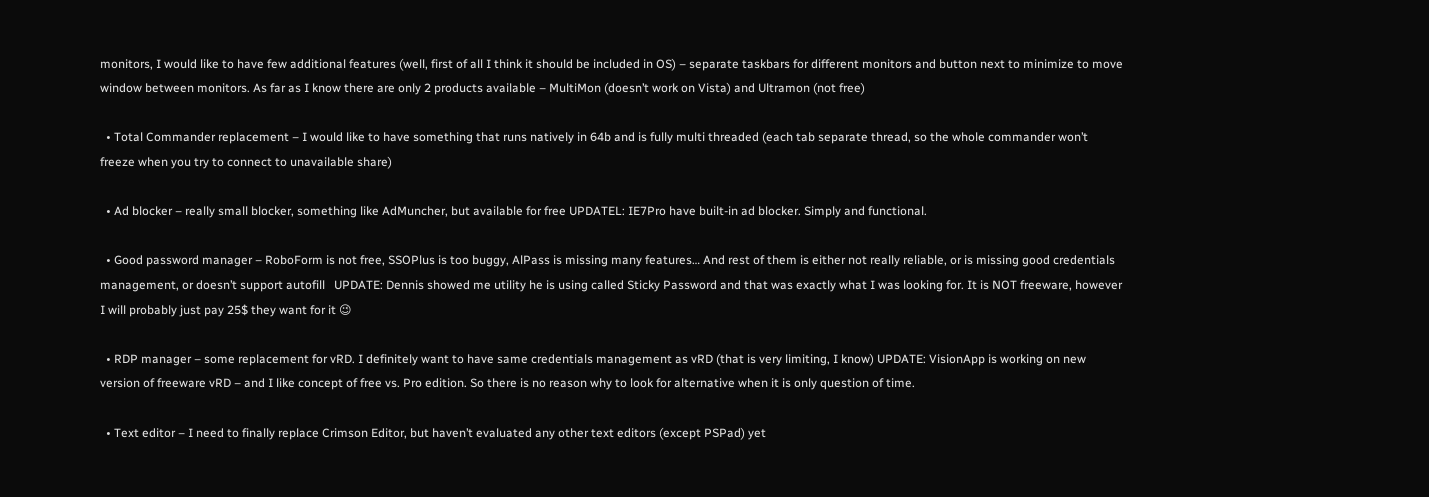monitors, I would like to have few additional features (well, first of all I think it should be included in OS) – separate taskbars for different monitors and button next to minimize to move window between monitors. As far as I know there are only 2 products available – MultiMon (doesn’t work on Vista) and Ultramon (not free)

  • Total Commander replacement – I would like to have something that runs natively in 64b and is fully multi threaded (each tab separate thread, so the whole commander won’t freeze when you try to connect to unavailable share)

  • Ad blocker – really small blocker, something like AdMuncher, but available for free UPDATEL: IE7Pro have built-in ad blocker. Simply and functional.

  • Good password manager – RoboForm is not free, SSOPlus is too buggy, AlPass is missing many features… And rest of them is either not really reliable, or is missing good credentials management, or doesn’t support autofill   UPDATE: Dennis showed me utility he is using called Sticky Password and that was exactly what I was looking for. It is NOT freeware, however I will probably just pay 25$ they want for it 😉

  • RDP manager – some replacement for vRD. I definitely want to have same credentials management as vRD (that is very limiting, I know) UPDATE: VisionApp is working on new version of freeware vRD – and I like concept of free vs. Pro edition. So there is no reason why to look for alternative when it is only question of time.

  • Text editor – I need to finally replace Crimson Editor, but haven’t evaluated any other text editors (except PSPad) yet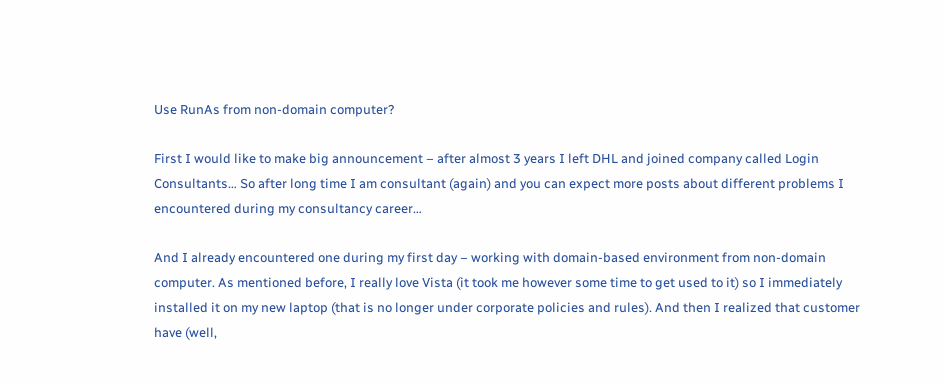Use RunAs from non-domain computer?

First I would like to make big announcement – after almost 3 years I left DHL and joined company called Login Consultants… So after long time I am consultant (again) and you can expect more posts about different problems I encountered during my consultancy career…

And I already encountered one during my first day – working with domain-based environment from non-domain computer. As mentioned before, I really love Vista (it took me however some time to get used to it) so I immediately installed it on my new laptop (that is no longer under corporate policies and rules). And then I realized that customer have (well,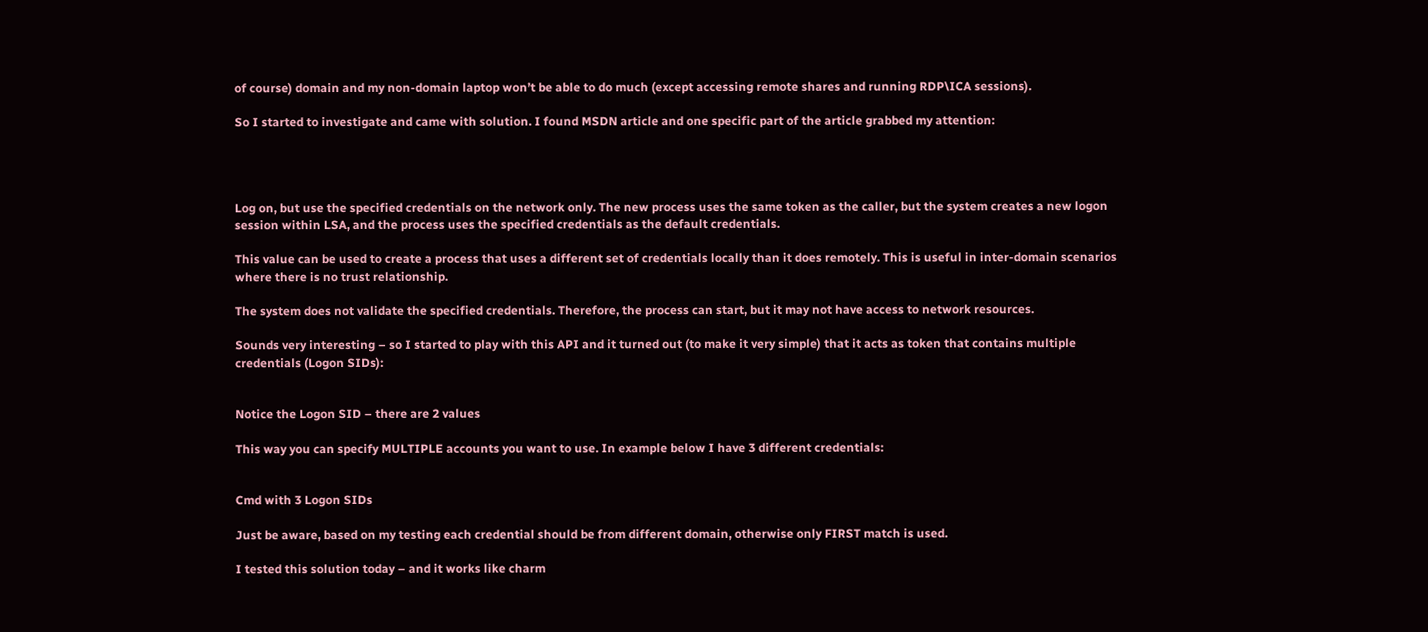of course) domain and my non-domain laptop won’t be able to do much (except accessing remote shares and running RDP\ICA sessions).

So I started to investigate and came with solution. I found MSDN article and one specific part of the article grabbed my attention:




Log on, but use the specified credentials on the network only. The new process uses the same token as the caller, but the system creates a new logon session within LSA, and the process uses the specified credentials as the default credentials.

This value can be used to create a process that uses a different set of credentials locally than it does remotely. This is useful in inter-domain scenarios where there is no trust relationship.

The system does not validate the specified credentials. Therefore, the process can start, but it may not have access to network resources.

Sounds very interesting – so I started to play with this API and it turned out (to make it very simple) that it acts as token that contains multiple credentials (Logon SIDs):


Notice the Logon SID – there are 2 values

This way you can specify MULTIPLE accounts you want to use. In example below I have 3 different credentials:


Cmd with 3 Logon SIDs

Just be aware, based on my testing each credential should be from different domain, otherwise only FIRST match is used.

I tested this solution today – and it works like charm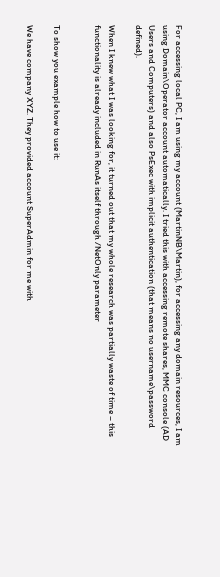For accessing local PC, I am using my account (MartinNB\Martin), for accessing any domain resources, I am using Domain\Operator account automatically. I tried this with accessing remote shares, MMC console (AD Users and Computers) and also PsExec with implicit authentication (that means no username\password defined).

When I knew what I was looking for, it turned out that my whole research was partially waste of time – this functionality is already included in RunAs itself through /NetOnly parameter


To show you example how to use it:

We have company XYZ. They provided account SuperAdmin for me with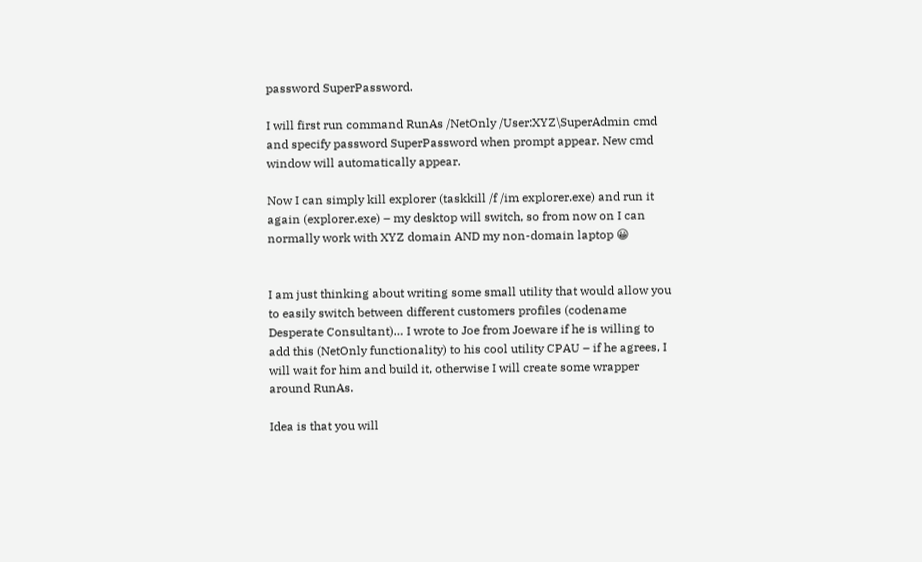password SuperPassword.

I will first run command RunAs /NetOnly /User:XYZ\SuperAdmin cmd and specify password SuperPassword when prompt appear. New cmd window will automatically appear.

Now I can simply kill explorer (taskkill /f /im explorer.exe) and run it again (explorer.exe) – my desktop will switch, so from now on I can normally work with XYZ domain AND my non-domain laptop 😀


I am just thinking about writing some small utility that would allow you to easily switch between different customers profiles (codename Desperate Consultant)… I wrote to Joe from Joeware if he is willing to add this (NetOnly functionality) to his cool utility CPAU – if he agrees, I will wait for him and build it, otherwise I will create some wrapper around RunAs.

Idea is that you will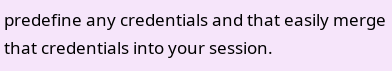predefine any credentials and that easily merge that credentials into your session.